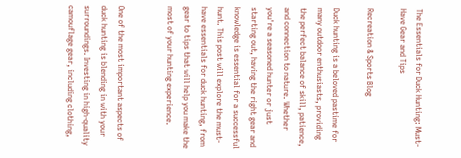The Essentials for Duck Hunting: Must-Have Gear and Tips

Recreation & Sports Blog

Duck hunting is a beloved pastime for many outdoor enthusiasts, providing the perfect balance of skill, patience, and connection to nature. Whether you're a seasoned hunter or just starting out, having the right gear and knowledge is essential for a successful hunt. This post will explore the must-have essentials for duck hunting, from gear to tips that will help you make the most of your hunting experience.


One of the most important aspects of duck hunting is blending in with your surroundings. Investing in high-quality camouflage gear, including clothing,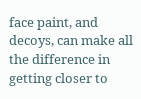face paint, and decoys, can make all the difference in getting closer to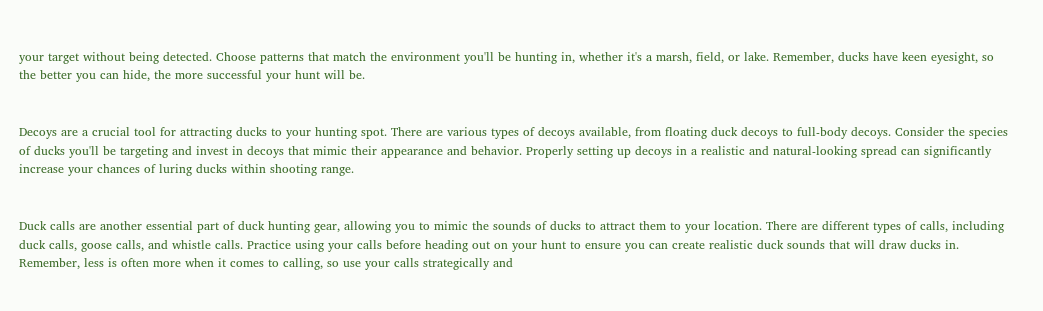your target without being detected. Choose patterns that match the environment you'll be hunting in, whether it's a marsh, field, or lake. Remember, ducks have keen eyesight, so the better you can hide, the more successful your hunt will be.


Decoys are a crucial tool for attracting ducks to your hunting spot. There are various types of decoys available, from floating duck decoys to full-body decoys. Consider the species of ducks you'll be targeting and invest in decoys that mimic their appearance and behavior. Properly setting up decoys in a realistic and natural-looking spread can significantly increase your chances of luring ducks within shooting range.


Duck calls are another essential part of duck hunting gear, allowing you to mimic the sounds of ducks to attract them to your location. There are different types of calls, including duck calls, goose calls, and whistle calls. Practice using your calls before heading out on your hunt to ensure you can create realistic duck sounds that will draw ducks in. Remember, less is often more when it comes to calling, so use your calls strategically and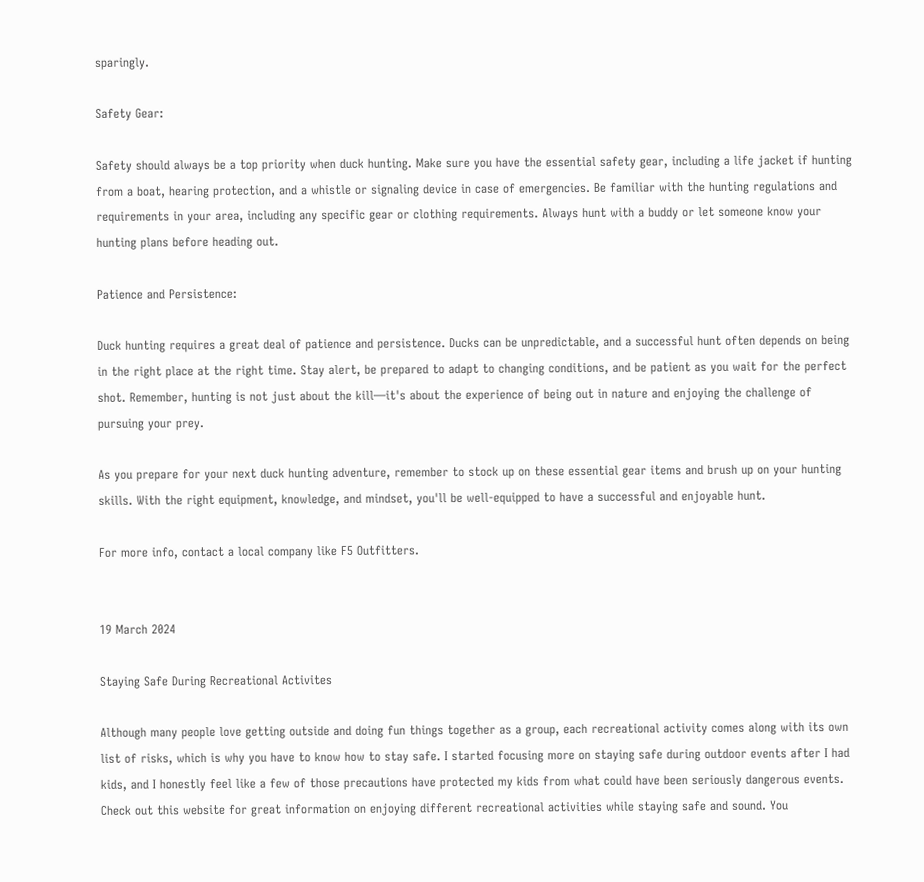sparingly.

Safety Gear:

Safety should always be a top priority when duck hunting. Make sure you have the essential safety gear, including a life jacket if hunting from a boat, hearing protection, and a whistle or signaling device in case of emergencies. Be familiar with the hunting regulations and requirements in your area, including any specific gear or clothing requirements. Always hunt with a buddy or let someone know your hunting plans before heading out.

Patience and Persistence:

Duck hunting requires a great deal of patience and persistence. Ducks can be unpredictable, and a successful hunt often depends on being in the right place at the right time. Stay alert, be prepared to adapt to changing conditions, and be patient as you wait for the perfect shot. Remember, hunting is not just about the kill—it's about the experience of being out in nature and enjoying the challenge of pursuing your prey.

As you prepare for your next duck hunting adventure, remember to stock up on these essential gear items and brush up on your hunting skills. With the right equipment, knowledge, and mindset, you'll be well-equipped to have a successful and enjoyable hunt.

For more info, contact a local company like F5 Outfitters.


19 March 2024

Staying Safe During Recreational Activites

Although many people love getting outside and doing fun things together as a group, each recreational activity comes along with its own list of risks, which is why you have to know how to stay safe. I started focusing more on staying safe during outdoor events after I had kids, and I honestly feel like a few of those precautions have protected my kids from what could have been seriously dangerous events. Check out this website for great information on enjoying different recreational activities while staying safe and sound. You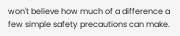won't believe how much of a difference a few simple safety precautions can make.